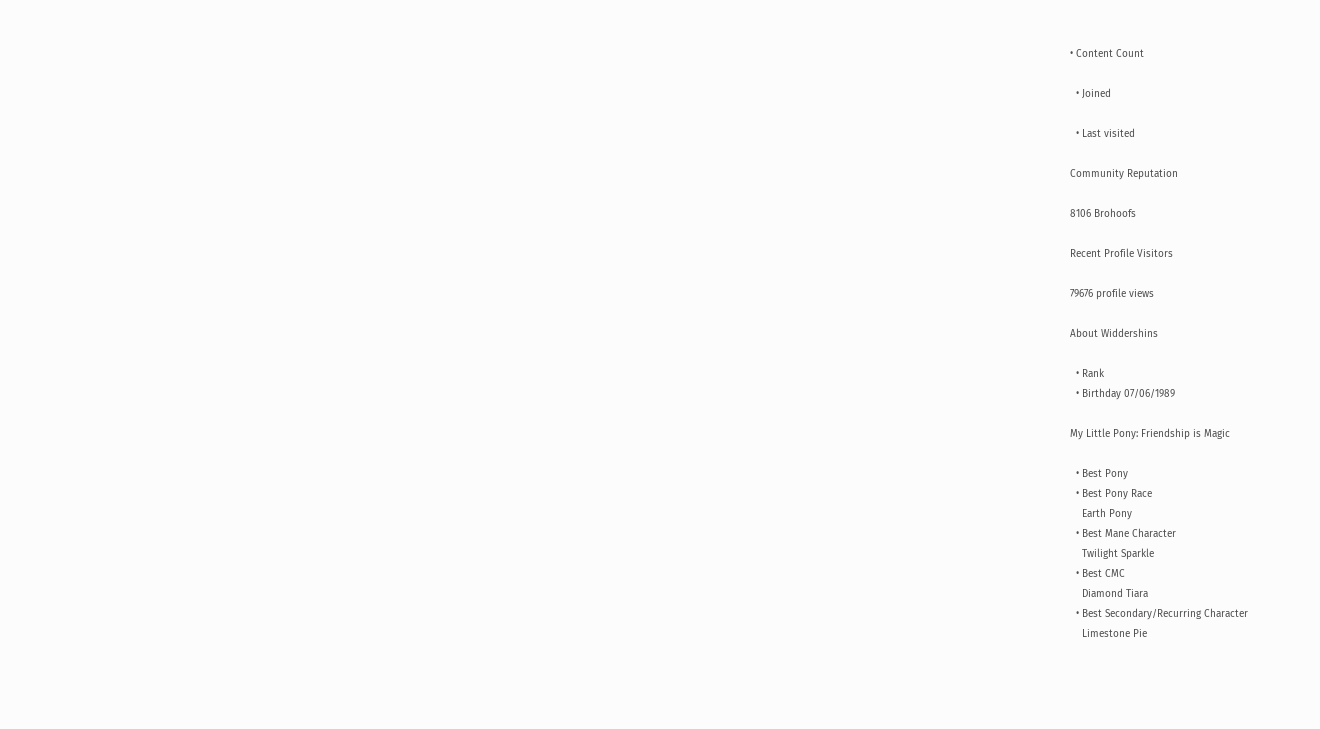• Content Count

  • Joined

  • Last visited

Community Reputation

8106 Brohoofs

Recent Profile Visitors

79676 profile views

About Widdershins

  • Rank
  • Birthday 07/06/1989

My Little Pony: Friendship is Magic

  • Best Pony
  • Best Pony Race
    Earth Pony
  • Best Mane Character
    Twilight Sparkle
  • Best CMC
    Diamond Tiara
  • Best Secondary/Recurring Character
    Limestone Pie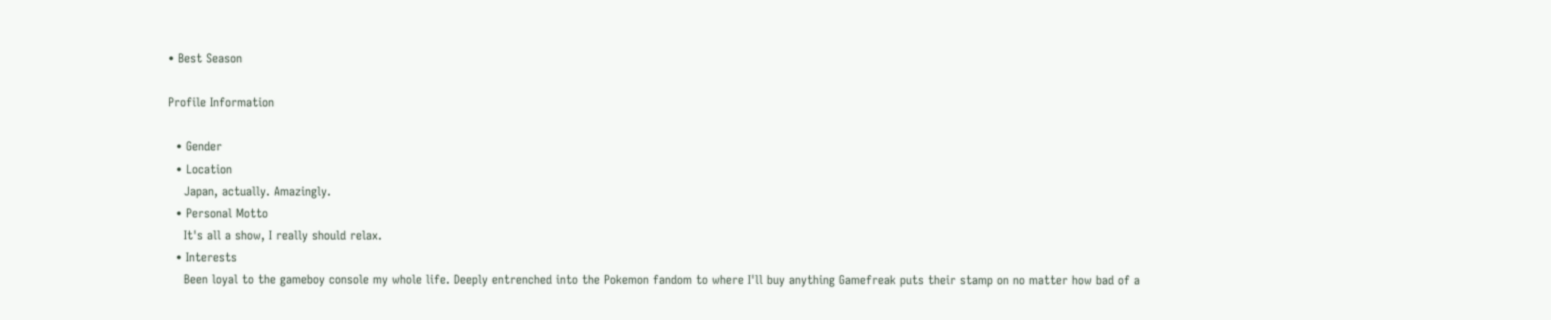• Best Season

Profile Information

  • Gender
  • Location
    Japan, actually. Amazingly.
  • Personal Motto
    It's all a show, I really should relax.
  • Interests
    Been loyal to the gameboy console my whole life. Deeply entrenched into the Pokemon fandom to where I'll buy anything Gamefreak puts their stamp on no matter how bad of a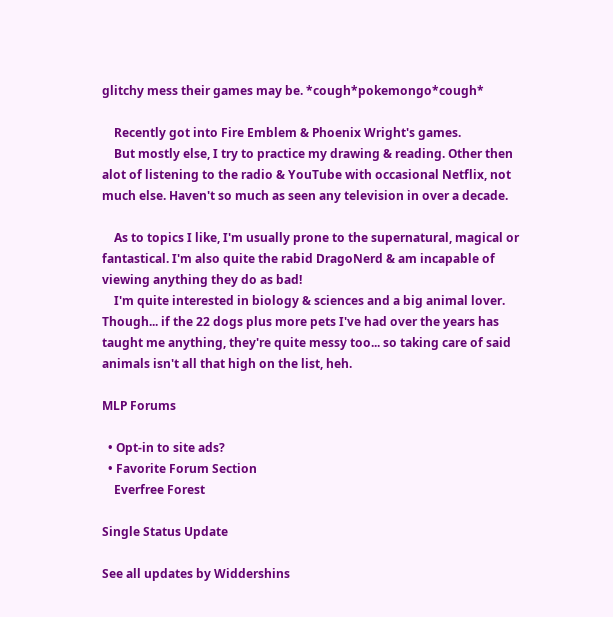glitchy mess their games may be. *cough*pokemongo*cough*

    Recently got into Fire Emblem & Phoenix Wright's games.
    But mostly else, I try to practice my drawing & reading. Other then alot of listening to the radio & YouTube with occasional Netflix, not much else. Haven't so much as seen any television in over a decade.

    As to topics I like, I'm usually prone to the supernatural, magical or fantastical. I'm also quite the rabid DragoNerd & am incapable of viewing anything they do as bad!
    I'm quite interested in biology & sciences and a big animal lover. Though... if the 22 dogs plus more pets I've had over the years has taught me anything, they're quite messy too... so taking care of said animals isn't all that high on the list, heh.

MLP Forums

  • Opt-in to site ads?
  • Favorite Forum Section
    Everfree Forest

Single Status Update

See all updates by Widdershins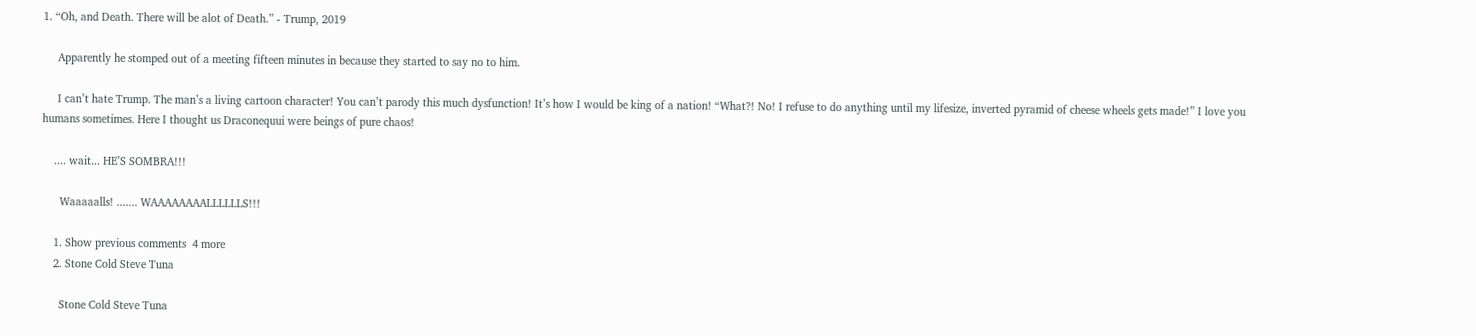1. “Oh, and Death. There will be alot of Death.” - Trump, 2019

     Apparently he stomped out of a meeting fifteen minutes in because they started to say no to him.

     I can’t hate Trump. The man’s a living cartoon character! You can’t parody this much dysfunction! It’s how I would be king of a nation! “What?! No! I refuse to do anything until my lifesize, inverted pyramid of cheese wheels gets made!” I love you humans sometimes. Here I thought us Draconequui were beings of pure chaos!

    .... wait... HE’S SOMBRA!!!

      Waaaaalls! ....... WAAAAAAAALLLLLLS!!!

    1. Show previous comments  4 more
    2. Stone Cold Steve Tuna

      Stone Cold Steve Tuna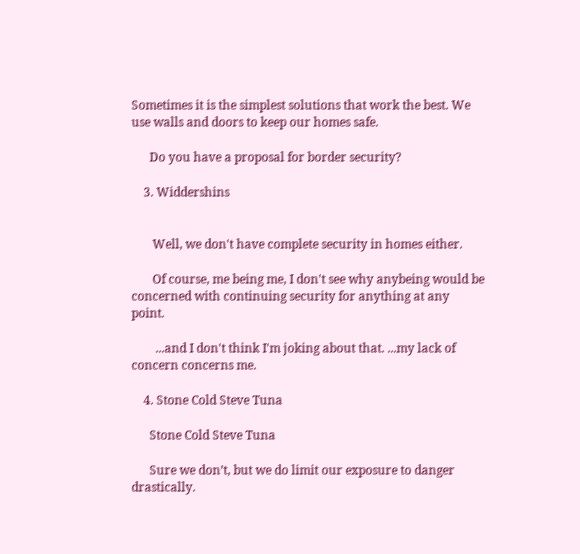Sometimes it is the simplest solutions that work the best. We use walls and doors to keep our homes safe.

      Do you have a proposal for border security?

    3. Widdershins


       Well, we don't have complete security in homes either.

       Of course, me being me, I don't see why anybeing would be concerned with continuing security for anything at any point.

        ...and I don't think I'm joking about that. ...my lack of concern concerns me.

    4. Stone Cold Steve Tuna

      Stone Cold Steve Tuna

      Sure we don’t, but we do limit our exposure to danger drastically.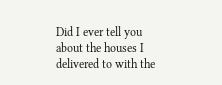Did I ever tell you about the houses I delivered to with the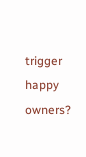trigger happy owners?